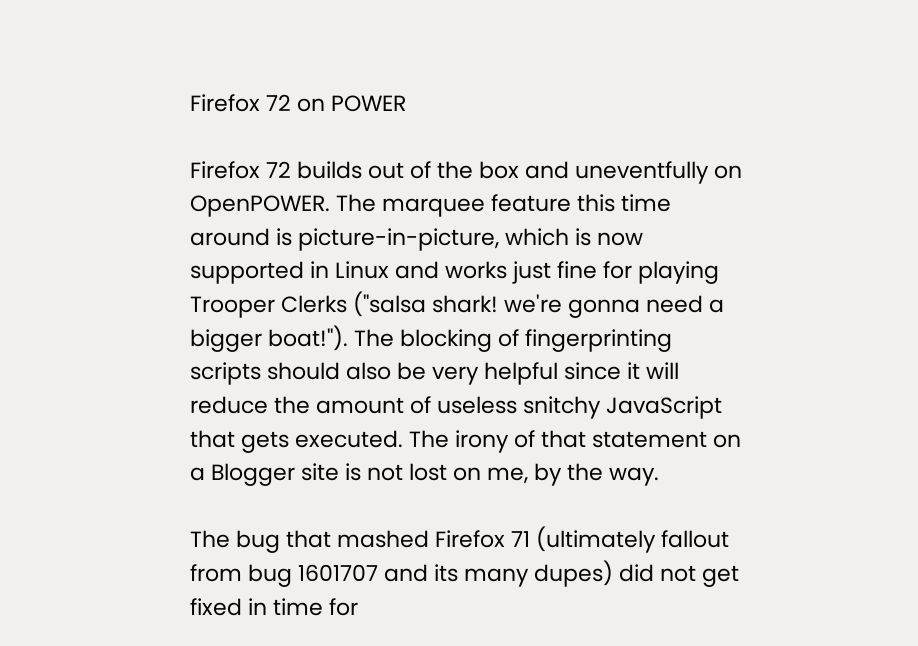Firefox 72 on POWER

Firefox 72 builds out of the box and uneventfully on OpenPOWER. The marquee feature this time around is picture-in-picture, which is now supported in Linux and works just fine for playing Trooper Clerks ("salsa shark! we're gonna need a bigger boat!"). The blocking of fingerprinting scripts should also be very helpful since it will reduce the amount of useless snitchy JavaScript that gets executed. The irony of that statement on a Blogger site is not lost on me, by the way.

The bug that mashed Firefox 71 (ultimately fallout from bug 1601707 and its many dupes) did not get fixed in time for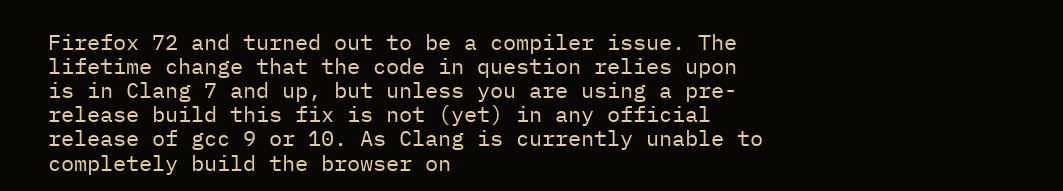Firefox 72 and turned out to be a compiler issue. The lifetime change that the code in question relies upon is in Clang 7 and up, but unless you are using a pre-release build this fix is not (yet) in any official release of gcc 9 or 10. As Clang is currently unable to completely build the browser on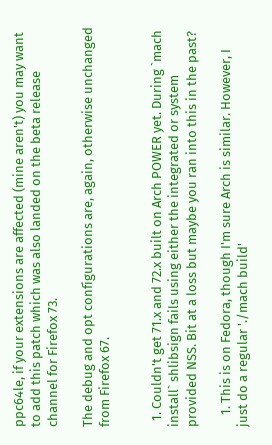ppc64le, if your extensions are affected (mine aren't) you may want to add this patch which was also landed on the beta release channel for Firefox 73.

The debug and opt configurations are, again, otherwise unchanged from Firefox 67.


  1. Couldn't get 71.x and 72.x built on Arch POWER yet. During `mach install` shlibsign fails using either the integrated or system provided NSS. Bit at a loss but maybe you ran into this in the past?

    1. This is on Fedora, though I'm sure Arch is similar. However, I just do a regular './mach build'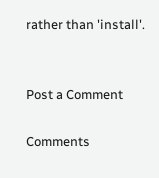rather than 'install'.


Post a Comment

Comments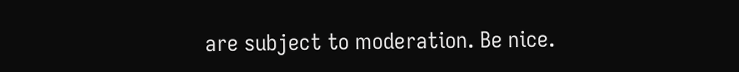are subject to moderation. Be nice.